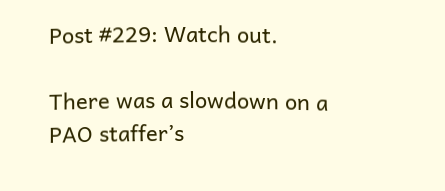Post #229: Watch out.

There was a slowdown on a PAO staffer’s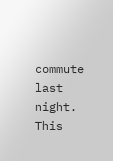commute last night. This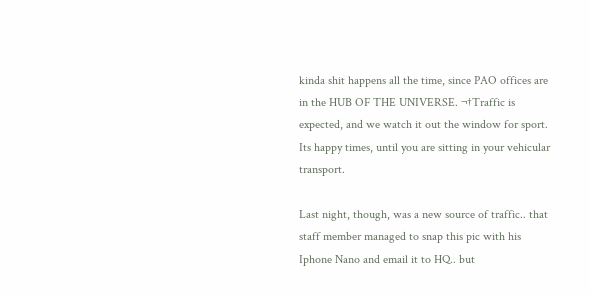kinda shit happens all the time, since PAO offices are in the HUB OF THE UNIVERSE. ¬†Traffic is expected, and we watch it out the window for sport. Its happy times, until you are sitting in your vehicular transport.

Last night, though, was a new source of traffic.. that staff member managed to snap this pic with his Iphone Nano and email it to HQ.. but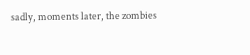sadly, moments later, the zombies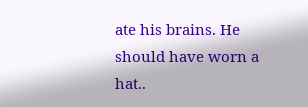ate his brains. He should have worn a hat..